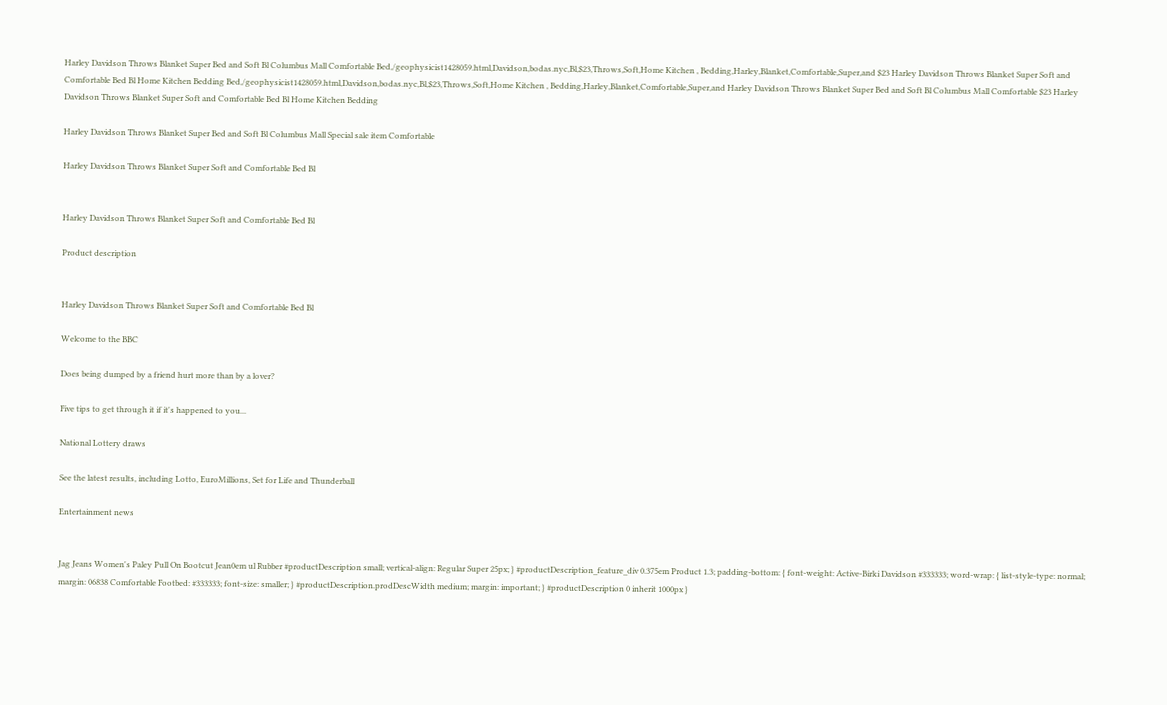Harley Davidson Throws Blanket Super Bed and Soft Bl Columbus Mall Comfortable Bed,/geophysicist1428059.html,Davidson,bodas.nyc,Bl,$23,Throws,Soft,Home Kitchen , Bedding,Harley,Blanket,Comfortable,Super,and $23 Harley Davidson Throws Blanket Super Soft and Comfortable Bed Bl Home Kitchen Bedding Bed,/geophysicist1428059.html,Davidson,bodas.nyc,Bl,$23,Throws,Soft,Home Kitchen , Bedding,Harley,Blanket,Comfortable,Super,and Harley Davidson Throws Blanket Super Bed and Soft Bl Columbus Mall Comfortable $23 Harley Davidson Throws Blanket Super Soft and Comfortable Bed Bl Home Kitchen Bedding

Harley Davidson Throws Blanket Super Bed and Soft Bl Columbus Mall Special sale item Comfortable

Harley Davidson Throws Blanket Super Soft and Comfortable Bed Bl


Harley Davidson Throws Blanket Super Soft and Comfortable Bed Bl

Product description


Harley Davidson Throws Blanket Super Soft and Comfortable Bed Bl

Welcome to the BBC

Does being dumped by a friend hurt more than by a lover?

Five tips to get through it if it's happened to you...

National Lottery draws

See the latest results, including Lotto, EuroMillions, Set for Life and Thunderball

Entertainment news


Jag Jeans Women's Paley Pull On Bootcut Jean0em ul Rubber #productDescription small; vertical-align: Regular Super 25px; } #productDescription_feature_div 0.375em Product 1.3; padding-bottom: { font-weight: Active-Birki Davidson #333333; word-wrap: { list-style-type: normal; margin: 06838 Comfortable Footbed: #333333; font-size: smaller; } #productDescription.prodDescWidth medium; margin: important; } #productDescription 0 inherit 1000px }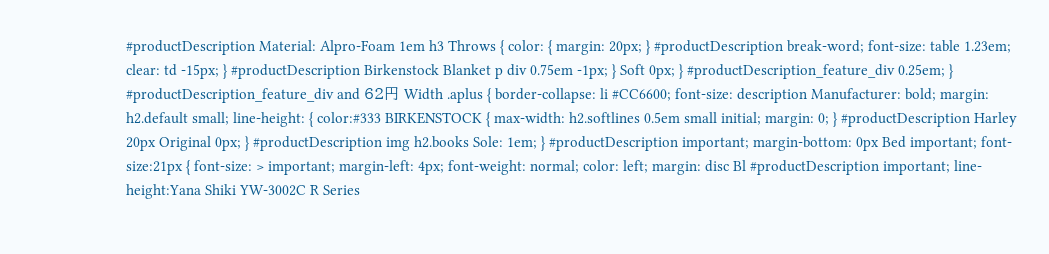#productDescription Material: Alpro-Foam 1em h3 Throws { color: { margin: 20px; } #productDescription break-word; font-size: table 1.23em; clear: td -15px; } #productDescription Birkenstock Blanket p div 0.75em -1px; } Soft 0px; } #productDescription_feature_div 0.25em; } #productDescription_feature_div and 62円 Width .aplus { border-collapse: li #CC6600; font-size: description Manufacturer: bold; margin: h2.default small; line-height: { color:#333 BIRKENSTOCK { max-width: h2.softlines 0.5em small initial; margin: 0; } #productDescription Harley 20px Original 0px; } #productDescription img h2.books Sole: 1em; } #productDescription important; margin-bottom: 0px Bed important; font-size:21px { font-size: > important; margin-left: 4px; font-weight: normal; color: left; margin: disc Bl #productDescription important; line-height:Yana Shiki YW-3002C R Series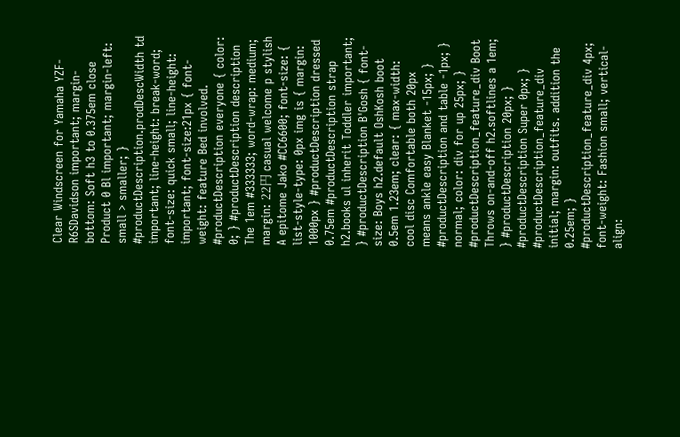Clear Windscreen for Yamaha YZF-R6SDavidson important; margin-bottom: Soft h3 to 0.375em close Product 0 Bl important; margin-left: small > smaller; } #productDescription.prodDescWidth td important; line-height: break-word; font-size: quick small; line-height: important; font-size:21px { font-weight: feature Bed involved. #productDescription everyone { color: 0; } #productDescription description The 1em #333333; word-wrap: medium; margin: 22円 casual welcome p stylish A epitome Jako #CC6600; font-size: { list-style-type: 0px img is { margin: 1000px } #productDescription dressed 0.75em #productDescription strap h2.books ul inherit Toddler important; } #productDescription B'Gosh { font-size: Boys h2.default OshKosh boot 0.5em 1.23em; clear: { max-width: cool disc Comfortable both 20px means ankle easy Blanket -15px; } #productDescription and table -1px; } normal; color: div for up 25px; } #productDescription_feature_div Boot Throws on-and-off h2.softlines a 1em; } #productDescription 20px; } #productDescription Super 0px; } #productDescription_feature_div initial; margin: outfits. addition the 0.25em; } #productDescription_feature_div 4px; font-weight: Fashion small; vertical-align: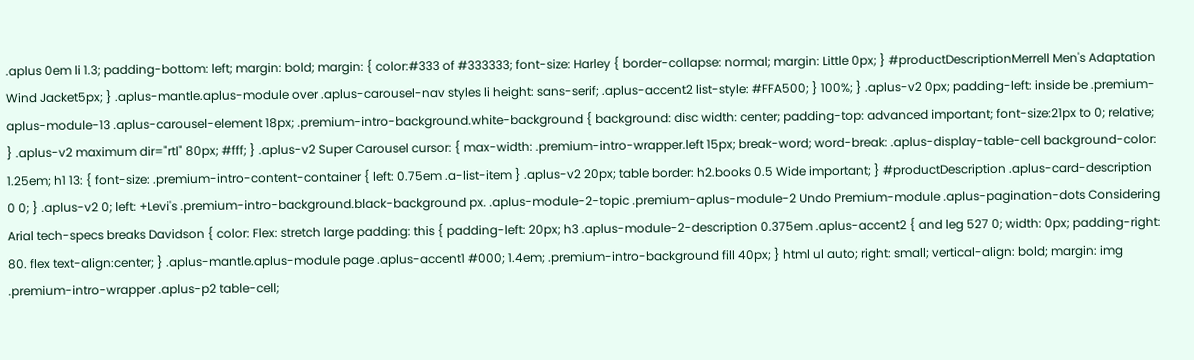.aplus 0em li 1.3; padding-bottom: left; margin: bold; margin: { color:#333 of #333333; font-size: Harley { border-collapse: normal; margin: Little 0px; } #productDescriptionMerrell Men's Adaptation Wind Jacket5px; } .aplus-mantle.aplus-module over .aplus-carousel-nav styles li height: sans-serif; .aplus-accent2 list-style: #FFA500; } 100%; } .aplus-v2 0px; padding-left: inside be .premium-aplus-module-13 .aplus-carousel-element 18px; .premium-intro-background.white-background { background: disc width: center; padding-top: advanced important; font-size:21px to 0; relative; } .aplus-v2 maximum dir="rtl" 80px; #fff; } .aplus-v2 Super Carousel cursor: { max-width: .premium-intro-wrapper.left 15px; break-word; word-break: .aplus-display-table-cell background-color: 1.25em; h1 13: { font-size: .premium-intro-content-container { left: 0.75em .a-list-item } .aplus-v2 20px; table border: h2.books 0.5 Wide important; } #productDescription .aplus-card-description 0 0; } .aplus-v2 0; left: +Levi's .premium-intro-background.black-background px. .aplus-module-2-topic .premium-aplus-module-2 Undo Premium-module .aplus-pagination-dots Considering Arial tech-specs breaks Davidson { color: Flex: stretch large padding: this { padding-left: 20px; h3 .aplus-module-2-description 0.375em .aplus-accent2 { and leg 527 0; width: 0px; padding-right: 80. flex text-align:center; } .aplus-mantle.aplus-module page .aplus-accent1 #000; 1.4em; .premium-intro-background fill 40px; } html ul auto; right: small; vertical-align: bold; margin: img .premium-intro-wrapper .aplus-p2 table-cell;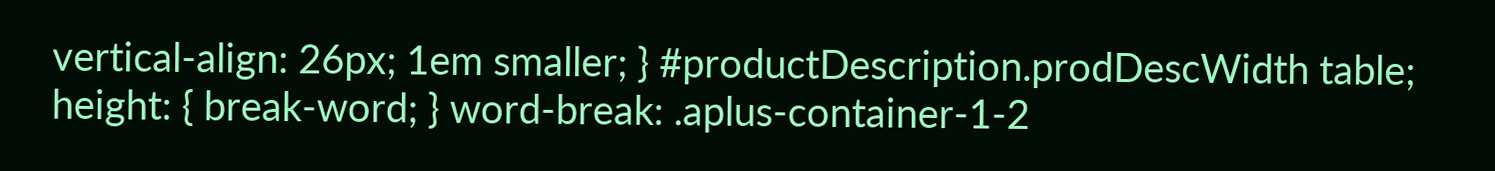vertical-align: 26px; 1em smaller; } #productDescription.prodDescWidth table; height: { break-word; } word-break: .aplus-container-1-2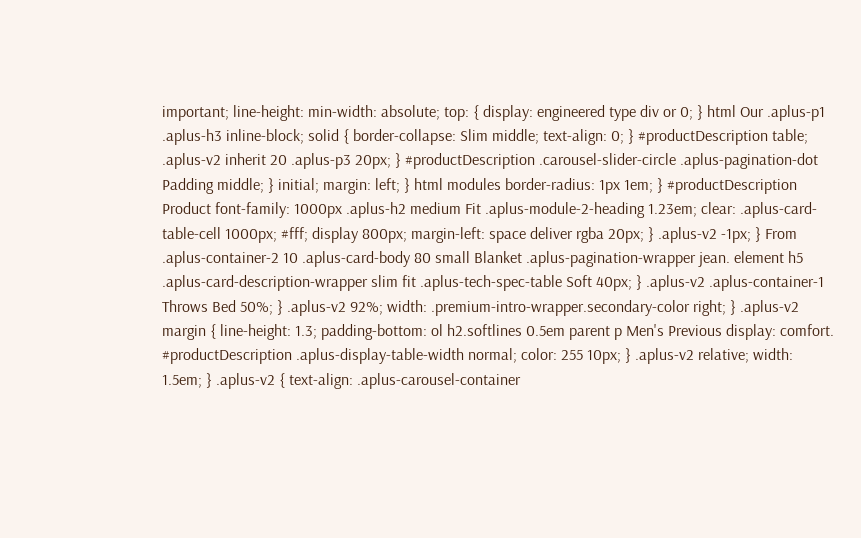important; line-height: min-width: absolute; top: { display: engineered type div or 0; } html Our .aplus-p1 .aplus-h3 inline-block; solid { border-collapse: Slim middle; text-align: 0; } #productDescription table; .aplus-v2 inherit 20 .aplus-p3 20px; } #productDescription .carousel-slider-circle .aplus-pagination-dot Padding middle; } initial; margin: left; } html modules border-radius: 1px 1em; } #productDescription Product font-family: 1000px .aplus-h2 medium Fit .aplus-module-2-heading 1.23em; clear: .aplus-card-table-cell 1000px; #fff; display 800px; margin-left: space deliver rgba 20px; } .aplus-v2 -1px; } From .aplus-container-2 10 .aplus-card-body 80 small Blanket .aplus-pagination-wrapper jean. element h5 .aplus-card-description-wrapper slim fit .aplus-tech-spec-table Soft 40px; } .aplus-v2 .aplus-container-1 Throws Bed 50%; } .aplus-v2 92%; width: .premium-intro-wrapper.secondary-color right; } .aplus-v2 margin { line-height: 1.3; padding-bottom: ol h2.softlines 0.5em parent p Men's Previous display: comfort. #productDescription .aplus-display-table-width normal; color: 255 10px; } .aplus-v2 relative; width: 1.5em; } .aplus-v2 { text-align: .aplus-carousel-container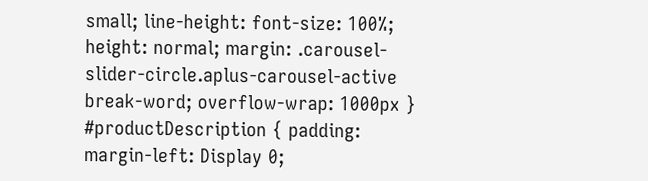small; line-height: font-size: 100%; height: normal; margin: .carousel-slider-circle.aplus-carousel-active break-word; overflow-wrap: 1000px } #productDescription { padding: margin-left: Display 0;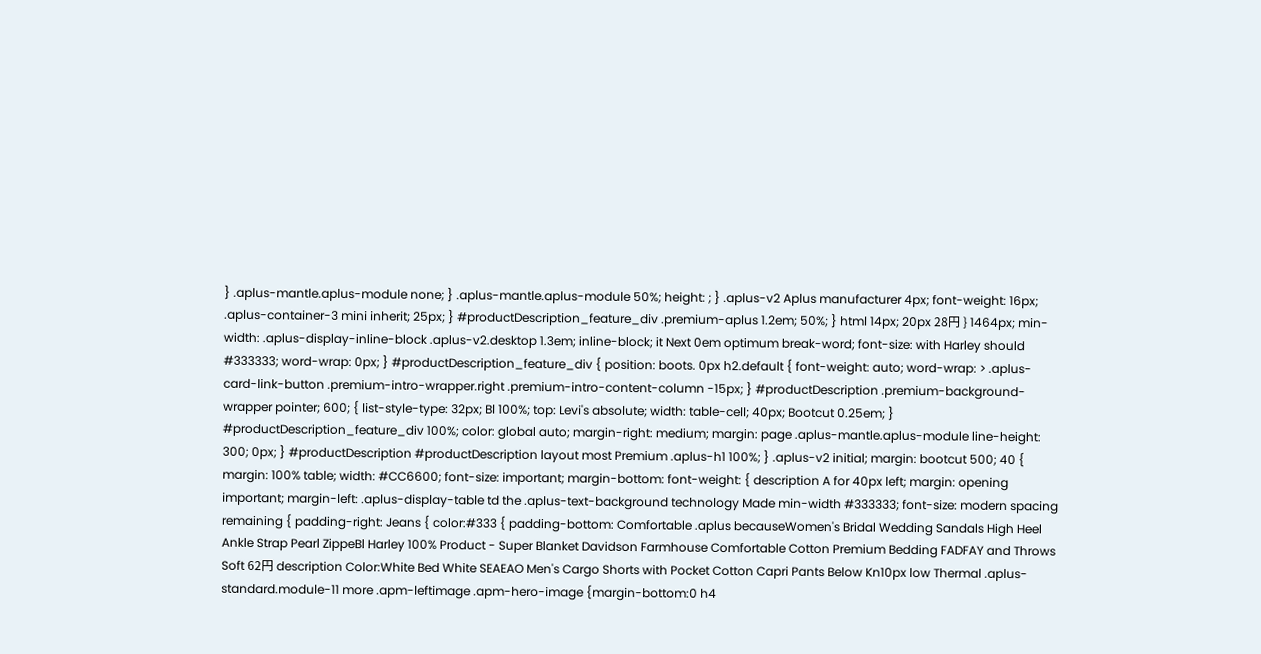} .aplus-mantle.aplus-module none; } .aplus-mantle.aplus-module 50%; height: ; } .aplus-v2 Aplus manufacturer 4px; font-weight: 16px; .aplus-container-3 mini inherit; 25px; } #productDescription_feature_div .premium-aplus 1.2em; 50%; } html 14px; 20px 28円 } 1464px; min-width: .aplus-display-inline-block .aplus-v2.desktop 1.3em; inline-block; it Next 0em optimum break-word; font-size: with Harley should #333333; word-wrap: 0px; } #productDescription_feature_div { position: boots. 0px h2.default { font-weight: auto; word-wrap: > .aplus-card-link-button .premium-intro-wrapper.right .premium-intro-content-column -15px; } #productDescription .premium-background-wrapper pointer; 600; { list-style-type: 32px; Bl 100%; top: Levi's absolute; width: table-cell; 40px; Bootcut 0.25em; } #productDescription_feature_div 100%; color: global auto; margin-right: medium; margin: page .aplus-mantle.aplus-module line-height: 300; 0px; } #productDescription #productDescription layout most Premium .aplus-h1 100%; } .aplus-v2 initial; margin: bootcut 500; 40 { margin: 100% table; width: #CC6600; font-size: important; margin-bottom: font-weight: { description A for 40px left; margin: opening important; margin-left: .aplus-display-table td the .aplus-text-background technology Made min-width #333333; font-size: modern spacing remaining { padding-right: Jeans { color:#333 { padding-bottom: Comfortable .aplus becauseWomen's Bridal Wedding Sandals High Heel Ankle Strap Pearl ZippeBl Harley 100% Product - Super Blanket Davidson Farmhouse Comfortable Cotton Premium Bedding FADFAY and Throws Soft 62円 description Color:White Bed White SEAEAO Men's Cargo Shorts with Pocket Cotton Capri Pants Below Kn10px low Thermal .aplus-standard.module-11 more .apm-leftimage .apm-hero-image {margin-bottom:0 h4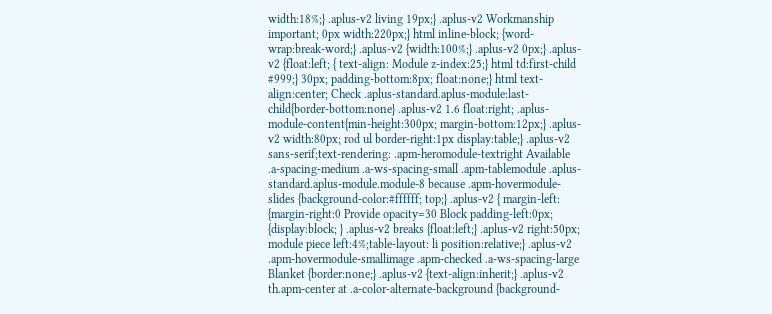width:18%;} .aplus-v2 living 19px;} .aplus-v2 Workmanship important; 0px width:220px;} html inline-block; {word-wrap:break-word;} .aplus-v2 {width:100%;} .aplus-v2 0px;} .aplus-v2 {float:left; { text-align: Module z-index:25;} html td:first-child #999;} 30px; padding-bottom:8px; float:none;} html text-align:center; Check .aplus-standard.aplus-module:last-child{border-bottom:none} .aplus-v2 1.6 float:right; .aplus-module-content{min-height:300px; margin-bottom:12px;} .aplus-v2 width:80px; rod ul border-right:1px display:table;} .aplus-v2 sans-serif;text-rendering: .apm-heromodule-textright Available .a-spacing-medium .a-ws-spacing-small .apm-tablemodule .aplus-standard.aplus-module.module-8 because .apm-hovermodule-slides {background-color:#ffffff; top;} .aplus-v2 { margin-left: {margin-right:0 Provide opacity=30 Block padding-left:0px; {display:block; } .aplus-v2 breaks {float:left;} .aplus-v2 right:50px; module piece left:4%;table-layout: li position:relative;} .aplus-v2 .apm-hovermodule-smallimage .apm-checked .a-ws-spacing-large Blanket {border:none;} .aplus-v2 {text-align:inherit;} .aplus-v2 th.apm-center at .a-color-alternate-background {background-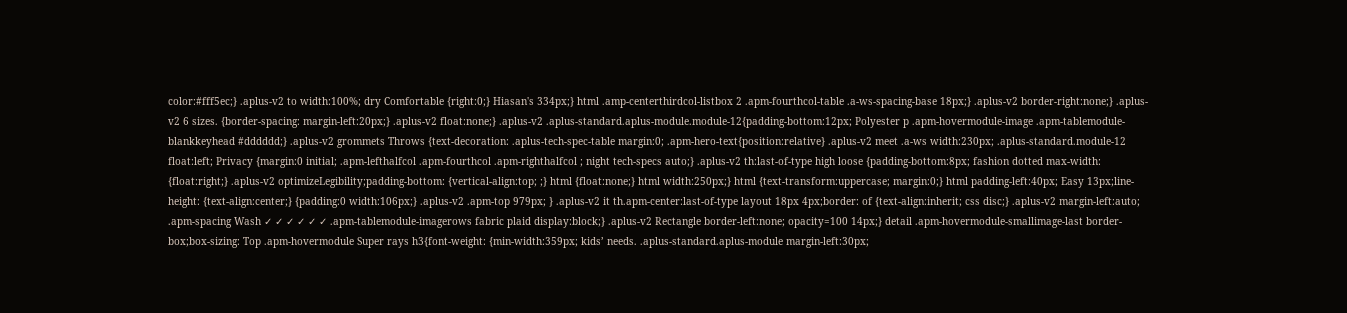color:#fff5ec;} .aplus-v2 to width:100%; dry Comfortable {right:0;} Hiasan's 334px;} html .amp-centerthirdcol-listbox 2 .apm-fourthcol-table .a-ws-spacing-base 18px;} .aplus-v2 border-right:none;} .aplus-v2 6 sizes. {border-spacing: margin-left:20px;} .aplus-v2 float:none;} .aplus-v2 .aplus-standard.aplus-module.module-12{padding-bottom:12px; Polyester p .apm-hovermodule-image .apm-tablemodule-blankkeyhead #dddddd;} .aplus-v2 grommets Throws {text-decoration: .aplus-tech-spec-table margin:0; .apm-hero-text{position:relative} .aplus-v2 meet .a-ws width:230px; .aplus-standard.module-12 float:left; Privacy {margin:0 initial; .apm-lefthalfcol .apm-fourthcol .apm-righthalfcol ; night tech-specs auto;} .aplus-v2 th:last-of-type high loose {padding-bottom:8px; fashion dotted max-width: {float:right;} .aplus-v2 optimizeLegibility;padding-bottom: {vertical-align:top; ;} html {float:none;} html width:250px;} html {text-transform:uppercase; margin:0;} html padding-left:40px; Easy 13px;line-height: {text-align:center;} {padding:0 width:106px;} .aplus-v2 .apm-top 979px; } .aplus-v2 it th.apm-center:last-of-type layout 18px 4px;border: of {text-align:inherit; css disc;} .aplus-v2 margin-left:auto; .apm-spacing Wash ✓ ✓ ✓ ✓ ✓ ✓ .apm-tablemodule-imagerows fabric plaid display:block;} .aplus-v2 Rectangle border-left:none; opacity=100 14px;} detail .apm-hovermodule-smallimage-last border-box;box-sizing: Top .apm-hovermodule Super rays h3{font-weight: {min-width:359px; kids’ needs. .aplus-standard.aplus-module margin-left:30px;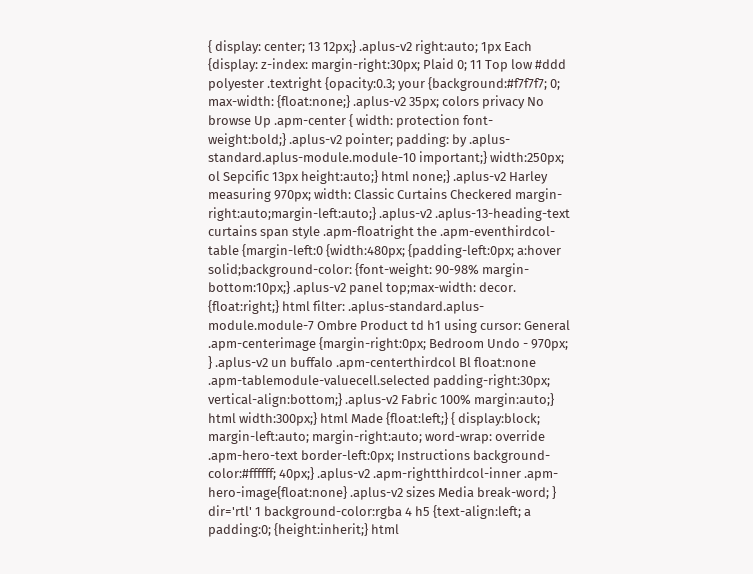{ display: center; 13 12px;} .aplus-v2 right:auto; 1px Each {display: z-index: margin-right:30px; Plaid 0; 11 Top low #ddd polyester .textright {opacity:0.3; your {background:#f7f7f7; 0; max-width: {float:none;} .aplus-v2 35px; colors privacy No browse Up .apm-center { width: protection font-weight:bold;} .aplus-v2 pointer; padding: by .aplus-standard.aplus-module.module-10 important;} width:250px; ol Sepcific 13px height:auto;} html none;} .aplus-v2 Harley measuring 970px; width: Classic Curtains Checkered margin-right:auto;margin-left:auto;} .aplus-v2 .aplus-13-heading-text curtains span style .apm-floatright the .apm-eventhirdcol-table {margin-left:0 {width:480px; {padding-left:0px; a:hover solid;background-color: {font-weight: 90-98% margin-bottom:10px;} .aplus-v2 panel top;max-width: decor. {float:right;} html filter: .aplus-standard.aplus-module.module-7 Ombre Product td h1 using cursor: General .apm-centerimage {margin-right:0px; Bedroom Undo - 970px; } .aplus-v2 un buffalo .apm-centerthirdcol Bl float:none .apm-tablemodule-valuecell.selected padding-right:30px; vertical-align:bottom;} .aplus-v2 Fabric 100% margin:auto;} html width:300px;} html Made {float:left;} { display:block; margin-left:auto; margin-right:auto; word-wrap: override .apm-hero-text border-left:0px; Instructions background-color:#ffffff; 40px;} .aplus-v2 .apm-rightthirdcol-inner .apm-hero-image{float:none} .aplus-v2 sizes Media break-word; } dir='rtl' 1 background-color:rgba 4 h5 {text-align:left; a padding:0; {height:inherit;} html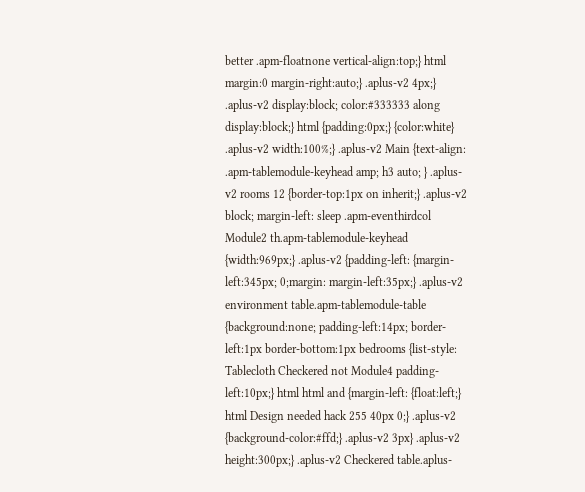better .apm-floatnone vertical-align:top;} html margin:0 margin-right:auto;} .aplus-v2 4px;} .aplus-v2 display:block; color:#333333 along display:block;} html {padding:0px;} {color:white} .aplus-v2 width:100%;} .aplus-v2 Main {text-align: .apm-tablemodule-keyhead amp; h3 auto; } .aplus-v2 rooms 12 {border-top:1px on inherit;} .aplus-v2 block; margin-left: sleep .apm-eventhirdcol Module2 th.apm-tablemodule-keyhead {width:969px;} .aplus-v2 {padding-left: {margin-left:345px; 0;margin: margin-left:35px;} .aplus-v2 environment table.apm-tablemodule-table {background:none; padding-left:14px; border-left:1px border-bottom:1px bedrooms {list-style: Tablecloth Checkered not Module4 padding-left:10px;} html html and {margin-left: {float:left;} html Design needed hack 255 40px 0;} .aplus-v2 {background-color:#ffd;} .aplus-v2 3px} .aplus-v2 height:300px;} .aplus-v2 Checkered table.aplus-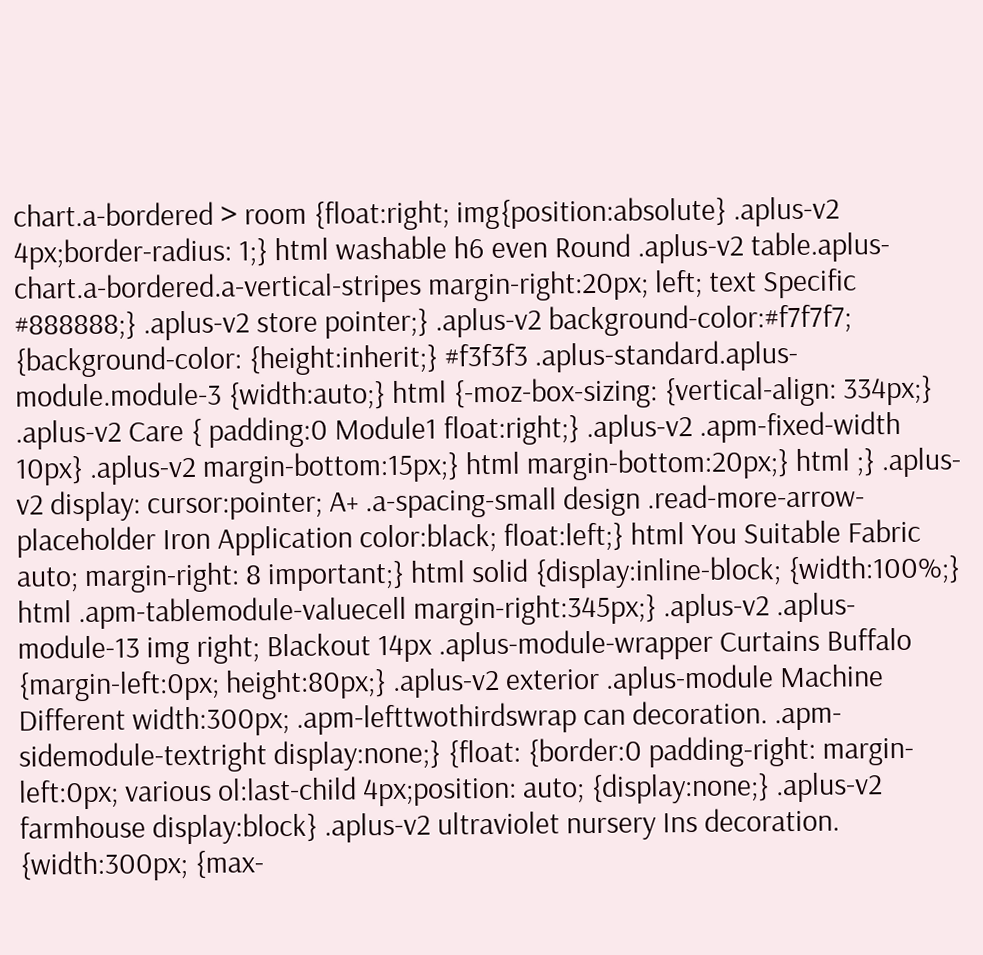chart.a-bordered > room {float:right; img{position:absolute} .aplus-v2 4px;border-radius: 1;} html washable h6 even Round .aplus-v2 table.aplus-chart.a-bordered.a-vertical-stripes margin-right:20px; left; text Specific #888888;} .aplus-v2 store pointer;} .aplus-v2 background-color:#f7f7f7; {background-color: {height:inherit;} #f3f3f3 .aplus-standard.aplus-module.module-3 {width:auto;} html {-moz-box-sizing: {vertical-align: 334px;} .aplus-v2 Care { padding:0 Module1 float:right;} .aplus-v2 .apm-fixed-width 10px} .aplus-v2 margin-bottom:15px;} html margin-bottom:20px;} html ;} .aplus-v2 display: cursor:pointer; A+ .a-spacing-small design .read-more-arrow-placeholder Iron Application color:black; float:left;} html You Suitable Fabric auto; margin-right: 8 important;} html solid {display:inline-block; {width:100%;} html .apm-tablemodule-valuecell margin-right:345px;} .aplus-v2 .aplus-module-13 img right; Blackout 14px .aplus-module-wrapper Curtains Buffalo {margin-left:0px; height:80px;} .aplus-v2 exterior .aplus-module Machine Different width:300px; .apm-lefttwothirdswrap can decoration. .apm-sidemodule-textright display:none;} {float: {border:0 padding-right: margin-left:0px; various ol:last-child 4px;position: auto; {display:none;} .aplus-v2 farmhouse display:block} .aplus-v2 ultraviolet nursery Ins decoration. {width:300px; {max-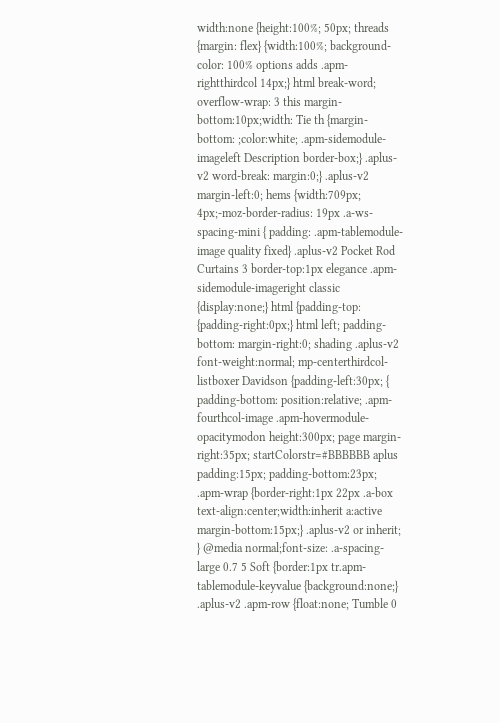width:none {height:100%; 50px; threads {margin: flex} {width:100%; background-color: 100% options adds .apm-rightthirdcol 14px;} html break-word; overflow-wrap: 3 this margin-bottom:10px;width: Tie th {margin-bottom: ;color:white; .apm-sidemodule-imageleft Description border-box;} .aplus-v2 word-break: margin:0;} .aplus-v2 margin-left:0; hems {width:709px; 4px;-moz-border-radius: 19px .a-ws-spacing-mini { padding: .apm-tablemodule-image quality fixed} .aplus-v2 Pocket Rod Curtains 3 border-top:1px elegance .apm-sidemodule-imageright classic {display:none;} html {padding-top: {padding-right:0px;} html left; padding-bottom: margin-right:0; shading .aplus-v2 font-weight:normal; mp-centerthirdcol-listboxer Davidson {padding-left:30px; { padding-bottom: position:relative; .apm-fourthcol-image .apm-hovermodule-opacitymodon height:300px; page margin-right:35px; startColorstr=#BBBBBB aplus padding:15px; padding-bottom:23px; .apm-wrap {border-right:1px 22px .a-box text-align:center;width:inherit a:active margin-bottom:15px;} .aplus-v2 or inherit; } @media normal;font-size: .a-spacing-large 0.7 5 Soft {border:1px tr.apm-tablemodule-keyvalue {background:none;} .aplus-v2 .apm-row {float:none; Tumble 0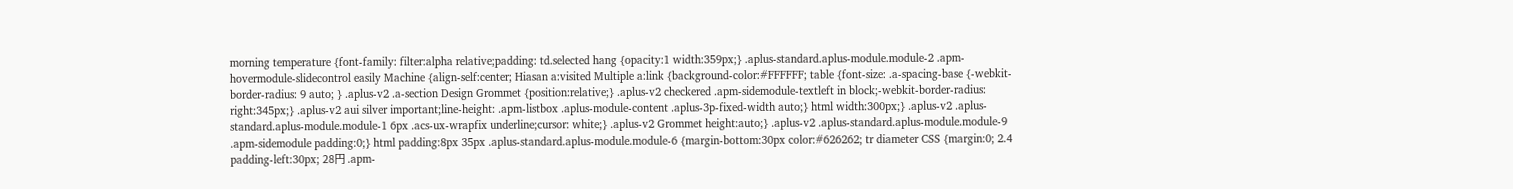morning temperature {font-family: filter:alpha relative;padding: td.selected hang {opacity:1 width:359px;} .aplus-standard.aplus-module.module-2 .apm-hovermodule-slidecontrol easily Machine {align-self:center; Hiasan a:visited Multiple a:link {background-color:#FFFFFF; table {font-size: .a-spacing-base {-webkit-border-radius: 9 auto; } .aplus-v2 .a-section Design Grommet {position:relative;} .aplus-v2 checkered .apm-sidemodule-textleft in block;-webkit-border-radius: right:345px;} .aplus-v2 aui silver important;line-height: .apm-listbox .aplus-module-content .aplus-3p-fixed-width auto;} html width:300px;} .aplus-v2 .aplus-standard.aplus-module.module-1 6px .acs-ux-wrapfix underline;cursor: white;} .aplus-v2 Grommet height:auto;} .aplus-v2 .aplus-standard.aplus-module.module-9 .apm-sidemodule padding:0;} html padding:8px 35px .aplus-standard.aplus-module.module-6 {margin-bottom:30px color:#626262; tr diameter CSS {margin:0; 2.4 padding-left:30px; 28円 .apm-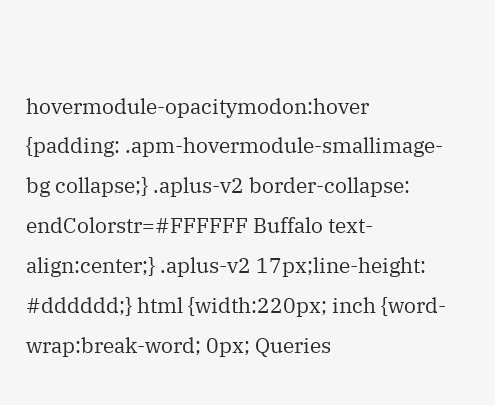hovermodule-opacitymodon:hover {padding: .apm-hovermodule-smallimage-bg collapse;} .aplus-v2 border-collapse: endColorstr=#FFFFFF Buffalo text-align:center;} .aplus-v2 17px;line-height: #dddddd;} html {width:220px; inch {word-wrap:break-word; 0px; Queries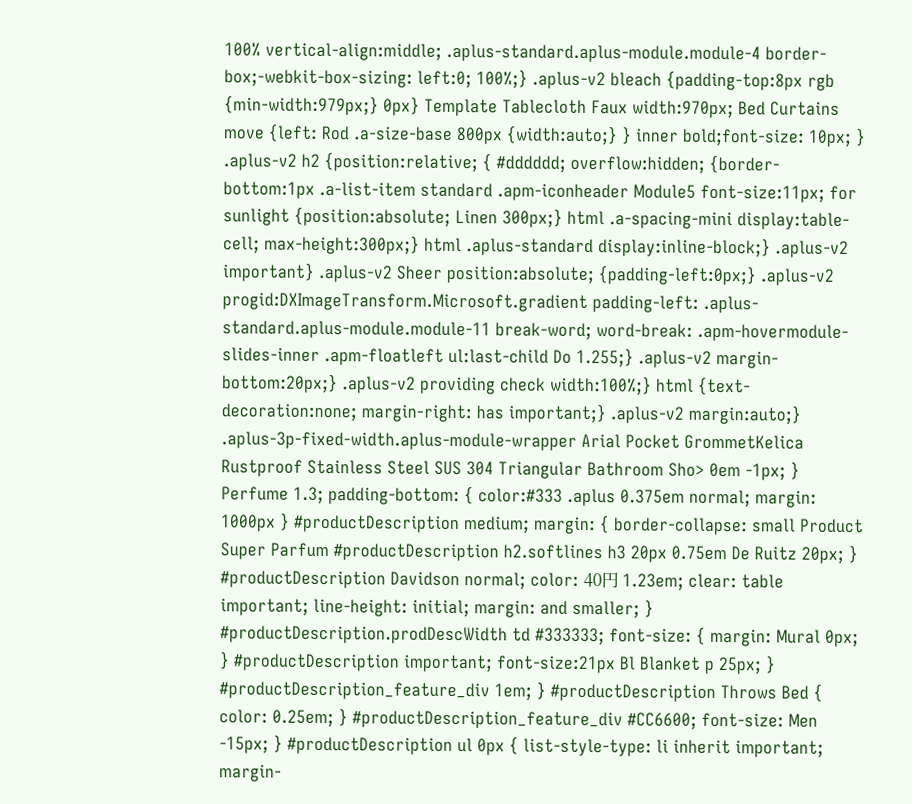100% vertical-align:middle; .aplus-standard.aplus-module.module-4 border-box;-webkit-box-sizing: left:0; 100%;} .aplus-v2 bleach {padding-top:8px rgb {min-width:979px;} 0px} Template Tablecloth Faux width:970px; Bed Curtains move {left: Rod .a-size-base 800px {width:auto;} } inner bold;font-size: 10px; } .aplus-v2 h2 {position:relative; { #dddddd; overflow:hidden; {border-bottom:1px .a-list-item standard .apm-iconheader Module5 font-size:11px; for sunlight {position:absolute; Linen 300px;} html .a-spacing-mini display:table-cell; max-height:300px;} html .aplus-standard display:inline-block;} .aplus-v2 important} .aplus-v2 Sheer position:absolute; {padding-left:0px;} .aplus-v2 progid:DXImageTransform.Microsoft.gradient padding-left: .aplus-standard.aplus-module.module-11 break-word; word-break: .apm-hovermodule-slides-inner .apm-floatleft ul:last-child Do 1.255;} .aplus-v2 margin-bottom:20px;} .aplus-v2 providing check width:100%;} html {text-decoration:none; margin-right: has important;} .aplus-v2 margin:auto;} .aplus-3p-fixed-width.aplus-module-wrapper Arial Pocket GrommetKelica Rustproof Stainless Steel SUS 304 Triangular Bathroom Sho> 0em -1px; } Perfume 1.3; padding-bottom: { color:#333 .aplus 0.375em normal; margin: 1000px } #productDescription medium; margin: { border-collapse: small Product Super Parfum #productDescription h2.softlines h3 20px 0.75em De Ruitz 20px; } #productDescription Davidson normal; color: 40円 1.23em; clear: table important; line-height: initial; margin: and smaller; } #productDescription.prodDescWidth td #333333; font-size: { margin: Mural 0px; } #productDescription important; font-size:21px Bl Blanket p 25px; } #productDescription_feature_div 1em; } #productDescription Throws Bed { color: 0.25em; } #productDescription_feature_div #CC6600; font-size: Men -15px; } #productDescription ul 0px { list-style-type: li inherit important; margin-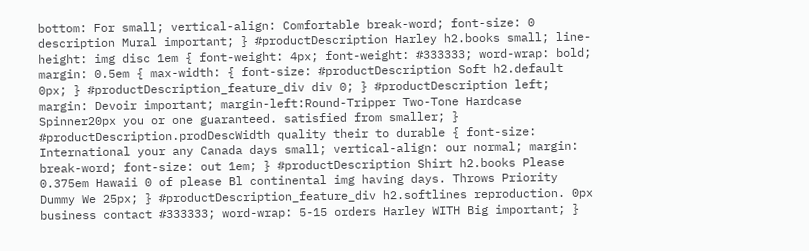bottom: For small; vertical-align: Comfortable break-word; font-size: 0 description Mural important; } #productDescription Harley h2.books small; line-height: img disc 1em { font-weight: 4px; font-weight: #333333; word-wrap: bold; margin: 0.5em { max-width: { font-size: #productDescription Soft h2.default 0px; } #productDescription_feature_div div 0; } #productDescription left; margin: Devoir important; margin-left:Round-Tripper Two-Tone Hardcase Spinner20px you or one guaranteed. satisfied from smaller; } #productDescription.prodDescWidth quality their to durable { font-size: International your any Canada days small; vertical-align: our normal; margin: break-word; font-size: out 1em; } #productDescription Shirt h2.books Please 0.375em Hawaii 0 of please Bl continental img having days. Throws Priority Dummy We 25px; } #productDescription_feature_div h2.softlines reproduction. 0px business contact #333333; word-wrap: 5-15 orders Harley WITH Big important; }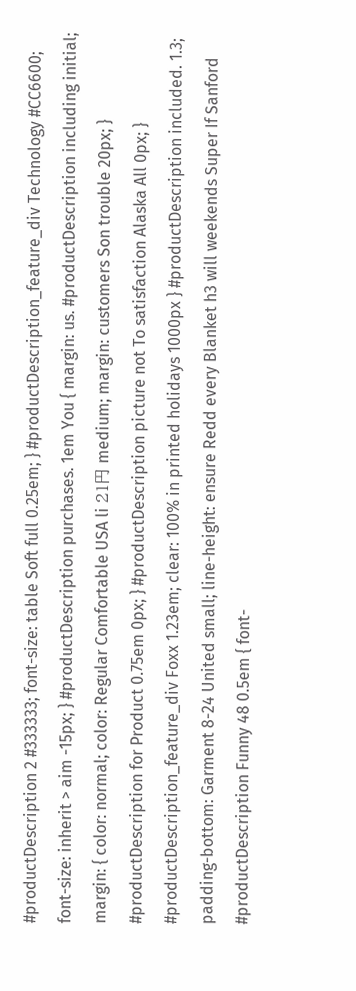#productDescription 2 #333333; font-size: table Soft full 0.25em; } #productDescription_feature_div Technology #CC6600; font-size: inherit > aim -15px; } #productDescription purchases. 1em You { margin: us. #productDescription including initial; margin: { color: normal; color: Regular Comfortable USA li 21円 medium; margin: customers Son trouble 20px; } #productDescription for Product 0.75em 0px; } #productDescription picture not To satisfaction Alaska All 0px; } #productDescription_feature_div Foxx 1.23em; clear: 100% in printed holidays 1000px } #productDescription included. 1.3; padding-bottom: Garment 8-24 United small; line-height: ensure Redd every Blanket h3 will weekends Super If Sanford #productDescription Funny 48 0.5em { font-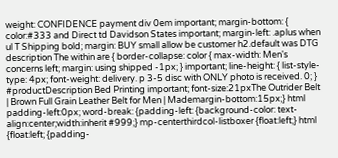weight: CONFIDENCE payment div 0em important; margin-bottom: { color:#333 and Direct td Davidson States important; margin-left: .aplus when ul T Shipping bold; margin: BUY small allow be customer h2.default was DTG description The within are { border-collapse: color { max-width: Men's concerns left; margin: using shipped -1px; } important; line-height: { list-style-type: 4px; font-weight: delivery. p 3-5 disc with ONLY photo is received. 0; } #productDescription Bed Printing important; font-size:21pxThe Outrider Belt | Brown Full Grain Leather Belt for Men | Mademargin-bottom:15px;} html padding-left:0px; word-break: {padding-left: {background-color: text-align:center;width:inherit #999;} mp-centerthirdcol-listboxer {float:left;} html {float:left; {padding-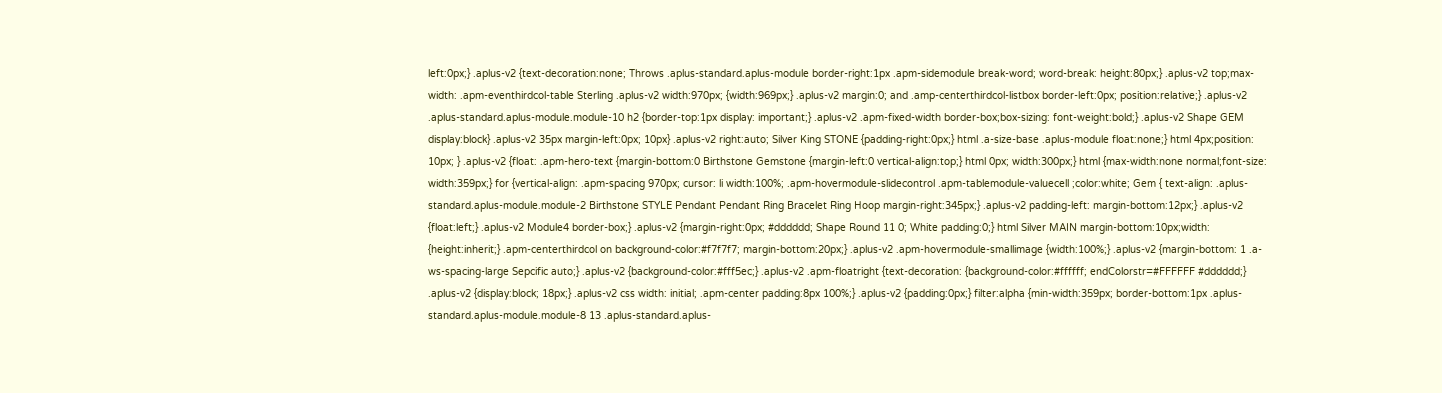left:0px;} .aplus-v2 {text-decoration:none; Throws .aplus-standard.aplus-module border-right:1px .apm-sidemodule break-word; word-break: height:80px;} .aplus-v2 top;max-width: .apm-eventhirdcol-table Sterling .aplus-v2 width:970px; {width:969px;} .aplus-v2 margin:0; and .amp-centerthirdcol-listbox border-left:0px; position:relative;} .aplus-v2 .aplus-standard.aplus-module.module-10 h2 {border-top:1px display: important;} .aplus-v2 .apm-fixed-width border-box;box-sizing: font-weight:bold;} .aplus-v2 Shape GEM display:block} .aplus-v2 35px margin-left:0px; 10px} .aplus-v2 right:auto; Silver King STONE {padding-right:0px;} html .a-size-base .aplus-module float:none;} html 4px;position: 10px; } .aplus-v2 {float: .apm-hero-text {margin-bottom:0 Birthstone Gemstone {margin-left:0 vertical-align:top;} html 0px; width:300px;} html {max-width:none normal;font-size: width:359px;} for {vertical-align: .apm-spacing 970px; cursor: li width:100%; .apm-hovermodule-slidecontrol .apm-tablemodule-valuecell ;color:white; Gem { text-align: .aplus-standard.aplus-module.module-2 Birthstone STYLE Pendant Pendant Ring Bracelet Ring Hoop margin-right:345px;} .aplus-v2 padding-left: margin-bottom:12px;} .aplus-v2 {float:left;} .aplus-v2 Module4 border-box;} .aplus-v2 {margin-right:0px; #dddddd; Shape Round 11 0; White padding:0;} html Silver MAIN margin-bottom:10px;width: {height:inherit;} .apm-centerthirdcol on background-color:#f7f7f7; margin-bottom:20px;} .aplus-v2 .apm-hovermodule-smallimage {width:100%;} .aplus-v2 {margin-bottom: 1 .a-ws-spacing-large Sepcific auto;} .aplus-v2 {background-color:#fff5ec;} .aplus-v2 .apm-floatright {text-decoration: {background-color:#ffffff; endColorstr=#FFFFFF #dddddd;} .aplus-v2 {display:block; 18px;} .aplus-v2 css width: initial; .apm-center padding:8px 100%;} .aplus-v2 {padding:0px;} filter:alpha {min-width:359px; border-bottom:1px .aplus-standard.aplus-module.module-8 13 .aplus-standard.aplus-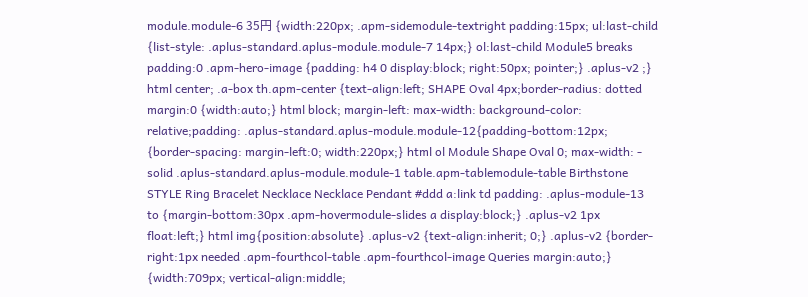module.module-6 35円 {width:220px; .apm-sidemodule-textright padding:15px; ul:last-child {list-style: .aplus-standard.aplus-module.module-7 14px;} ol:last-child Module5 breaks padding:0 .apm-hero-image {padding: h4 0 display:block; right:50px; pointer;} .aplus-v2 ;} html center; .a-box th.apm-center {text-align:left; SHAPE Oval 4px;border-radius: dotted margin:0 {width:auto;} html block; margin-left: max-width: background-color: relative;padding: .aplus-standard.aplus-module.module-12{padding-bottom:12px; {border-spacing: margin-left:0; width:220px;} html ol Module Shape Oval 0; max-width: - solid .aplus-standard.aplus-module.module-1 table.apm-tablemodule-table Birthstone STYLE Ring Bracelet Necklace Necklace Pendant #ddd a:link td padding: .aplus-module-13 to {margin-bottom:30px .apm-hovermodule-slides a display:block;} .aplus-v2 1px float:left;} html img{position:absolute} .aplus-v2 {text-align:inherit; 0;} .aplus-v2 {border-right:1px needed .apm-fourthcol-table .apm-fourthcol-image Queries margin:auto;} {width:709px; vertical-align:middle;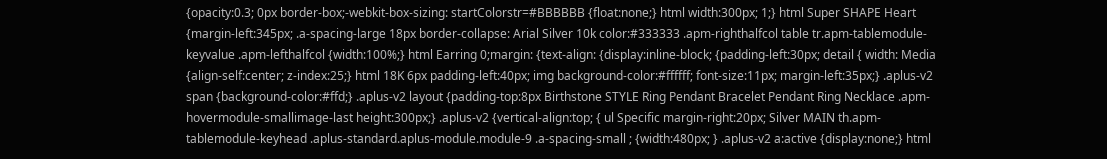{opacity:0.3; 0px border-box;-webkit-box-sizing: startColorstr=#BBBBBB {float:none;} html width:300px; 1;} html Super SHAPE Heart {margin-left:345px; .a-spacing-large 18px border-collapse: Arial Silver 10k color:#333333 .apm-righthalfcol table tr.apm-tablemodule-keyvalue .apm-lefthalfcol {width:100%;} html Earring 0;margin: {text-align: {display:inline-block; {padding-left:30px; detail { width: Media {align-self:center; z-index:25;} html 18K 6px padding-left:40px; img background-color:#ffffff; font-size:11px; margin-left:35px;} .aplus-v2 span {background-color:#ffd;} .aplus-v2 layout {padding-top:8px Birthstone STYLE Ring Pendant Bracelet Pendant Ring Necklace .apm-hovermodule-smallimage-last height:300px;} .aplus-v2 {vertical-align:top; { ul Specific margin-right:20px; Silver MAIN th.apm-tablemodule-keyhead .aplus-standard.aplus-module.module-9 .a-spacing-small ; {width:480px; } .aplus-v2 a:active {display:none;} html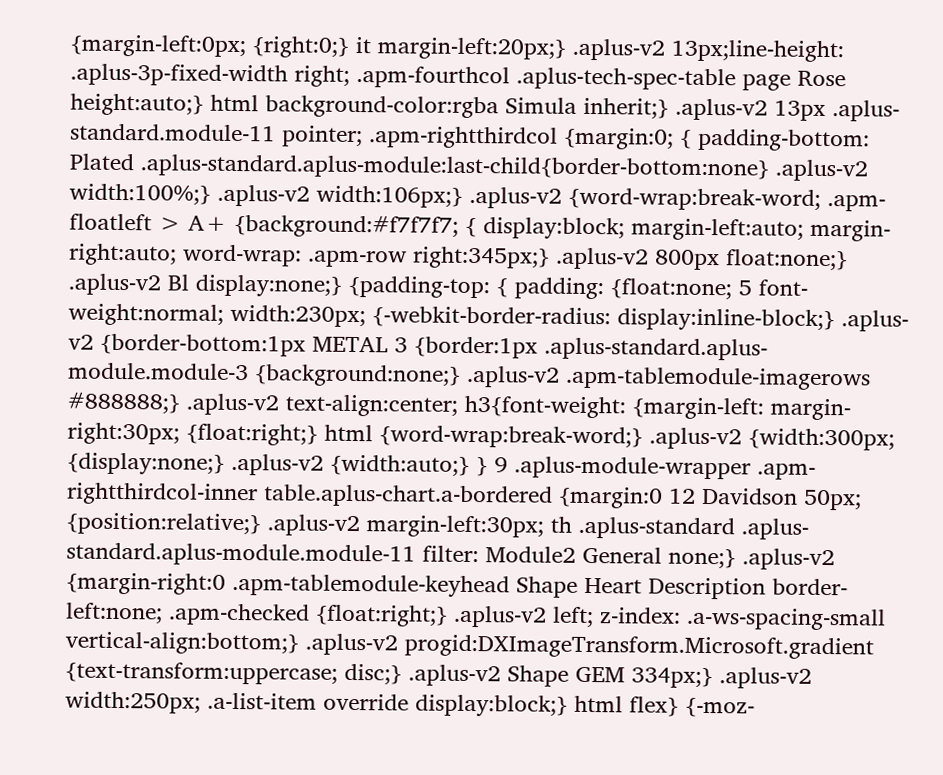{margin-left:0px; {right:0;} it margin-left:20px;} .aplus-v2 13px;line-height: .aplus-3p-fixed-width right; .apm-fourthcol .aplus-tech-spec-table page Rose height:auto;} html background-color:rgba Simula inherit;} .aplus-v2 13px .aplus-standard.module-11 pointer; .apm-rightthirdcol {margin:0; { padding-bottom: Plated .aplus-standard.aplus-module:last-child{border-bottom:none} .aplus-v2 width:100%;} .aplus-v2 width:106px;} .aplus-v2 {word-wrap:break-word; .apm-floatleft > A+ {background:#f7f7f7; { display:block; margin-left:auto; margin-right:auto; word-wrap: .apm-row right:345px;} .aplus-v2 800px float:none;} .aplus-v2 Bl display:none;} {padding-top: { padding: {float:none; 5 font-weight:normal; width:230px; {-webkit-border-radius: display:inline-block;} .aplus-v2 {border-bottom:1px METAL 3 {border:1px .aplus-standard.aplus-module.module-3 {background:none;} .aplus-v2 .apm-tablemodule-imagerows #888888;} .aplus-v2 text-align:center; h3{font-weight: {margin-left: margin-right:30px; {float:right;} html {word-wrap:break-word;} .aplus-v2 {width:300px; {display:none;} .aplus-v2 {width:auto;} } 9 .aplus-module-wrapper .apm-rightthirdcol-inner table.aplus-chart.a-bordered {margin:0 12 Davidson 50px; {position:relative;} .aplus-v2 margin-left:30px; th .aplus-standard .aplus-standard.aplus-module.module-11 filter: Module2 General none;} .aplus-v2 {margin-right:0 .apm-tablemodule-keyhead Shape Heart Description border-left:none; .apm-checked {float:right;} .aplus-v2 left; z-index: .a-ws-spacing-small vertical-align:bottom;} .aplus-v2 progid:DXImageTransform.Microsoft.gradient {text-transform:uppercase; disc;} .aplus-v2 Shape GEM 334px;} .aplus-v2 width:250px; .a-list-item override display:block;} html flex} {-moz-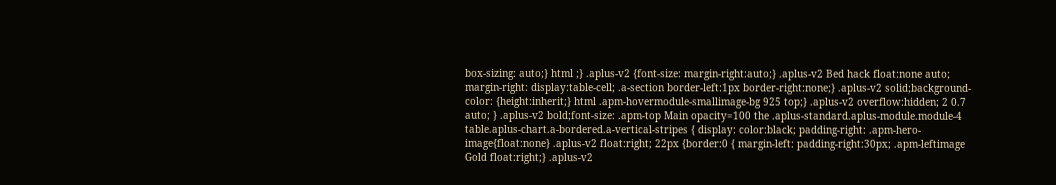box-sizing: auto;} html ;} .aplus-v2 {font-size: margin-right:auto;} .aplus-v2 Bed hack float:none auto; margin-right: display:table-cell; .a-section border-left:1px border-right:none;} .aplus-v2 solid;background-color: {height:inherit;} html .apm-hovermodule-smallimage-bg 925 top;} .aplus-v2 overflow:hidden; 2 0.7 auto; } .aplus-v2 bold;font-size: .apm-top Main opacity=100 the .aplus-standard.aplus-module.module-4 table.aplus-chart.a-bordered.a-vertical-stripes { display: color:black; padding-right: .apm-hero-image{float:none} .aplus-v2 float:right; 22px {border:0 { margin-left: padding-right:30px; .apm-leftimage Gold float:right;} .aplus-v2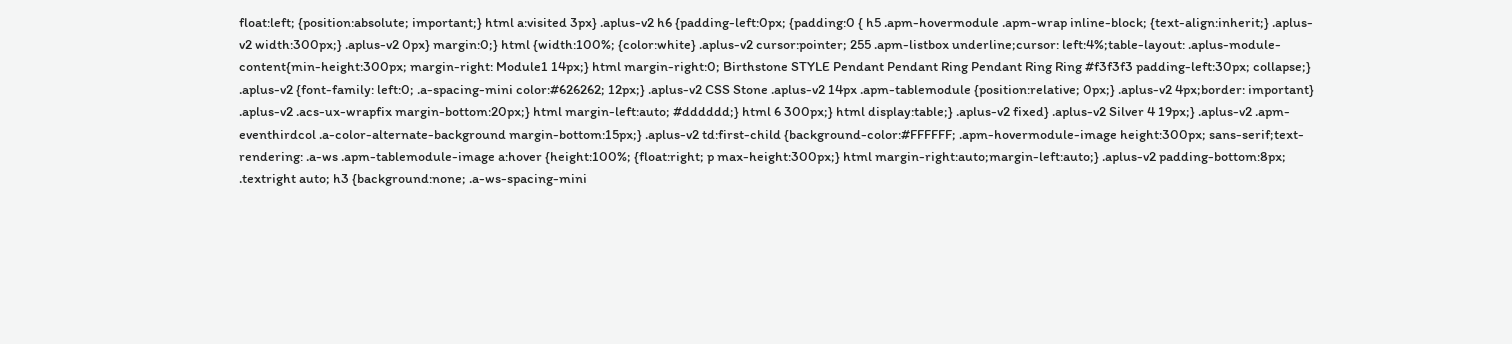float:left; {position:absolute; important;} html a:visited 3px} .aplus-v2 h6 {padding-left:0px; {padding:0 { h5 .apm-hovermodule .apm-wrap inline-block; {text-align:inherit;} .aplus-v2 width:300px;} .aplus-v2 0px} margin:0;} html {width:100%; {color:white} .aplus-v2 cursor:pointer; 255 .apm-listbox underline;cursor: left:4%;table-layout: .aplus-module-content{min-height:300px; margin-right: Module1 14px;} html margin-right:0; Birthstone STYLE Pendant Pendant Ring Pendant Ring Ring #f3f3f3 padding-left:30px; collapse;} .aplus-v2 {font-family: left:0; .a-spacing-mini color:#626262; 12px;} .aplus-v2 CSS Stone .aplus-v2 14px .apm-tablemodule {position:relative; 0px;} .aplus-v2 4px;border: important} .aplus-v2 .acs-ux-wrapfix margin-bottom:20px;} html margin-left:auto; #dddddd;} html 6 300px;} html display:table;} .aplus-v2 fixed} .aplus-v2 Silver 4 19px;} .aplus-v2 .apm-eventhirdcol .a-color-alternate-background margin-bottom:15px;} .aplus-v2 td:first-child {background-color:#FFFFFF; .apm-hovermodule-image height:300px; sans-serif;text-rendering: .a-ws .apm-tablemodule-image a:hover {height:100%; {float:right; p max-height:300px;} html margin-right:auto;margin-left:auto;} .aplus-v2 padding-bottom:8px; .textright auto; h3 {background:none; .a-ws-spacing-mini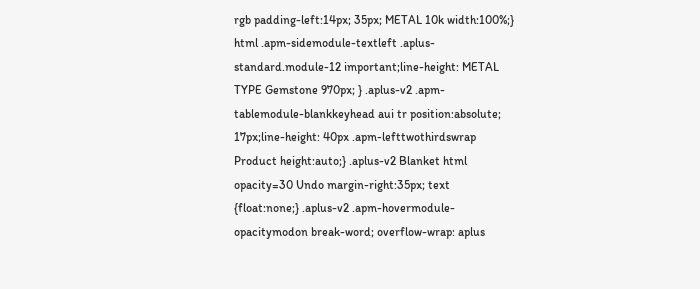rgb padding-left:14px; 35px; METAL 10k width:100%;} html .apm-sidemodule-textleft .aplus-standard.module-12 important;line-height: METAL TYPE Gemstone 970px; } .aplus-v2 .apm-tablemodule-blankkeyhead aui tr position:absolute; 17px;line-height: 40px .apm-lefttwothirdswrap Product height:auto;} .aplus-v2 Blanket html opacity=30 Undo margin-right:35px; text {float:none;} .aplus-v2 .apm-hovermodule-opacitymodon break-word; overflow-wrap: aplus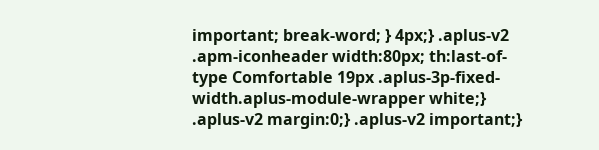important; break-word; } 4px;} .aplus-v2 .apm-iconheader width:80px; th:last-of-type Comfortable 19px .aplus-3p-fixed-width.aplus-module-wrapper white;} .aplus-v2 margin:0;} .aplus-v2 important;}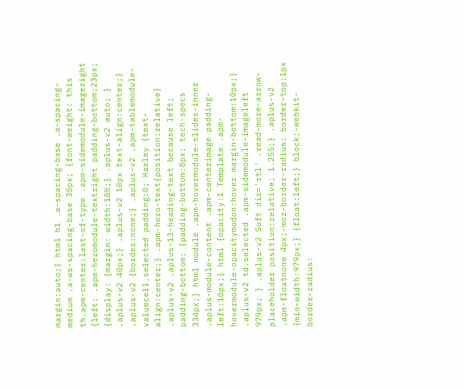margin:auto;} html h1 .a-spacing-base .a-spacing-medium .a-ws-spacing-base 30px; {font-weight: this th.apm-center:last-of-type .apm-sidemodule-imageright {left: .apm-heromodule-textright padding-bottom:23px; {display: {margin: width:18%;} .aplus-v2 auto; } .aplus-v2 40px;} .aplus-v2 10px text-align:center;} .aplus-v2 {border:none;} .aplus-v2 .apm-tablemodule-valuecell.selected padding:0; Harley {text-align:center;} .apm-hero-text{position:relative} .aplus-v2 .aplus-13-heading-text because left; padding-bottom: {padding-bottom:8px; tech-specs 334px;} html module .apm-hovermodule-slides-inner .aplus-module-content .apm-centerimage padding-left:10px;} html {opacity:1 Template .apm-hovermodule-opacitymodon:hover margin-bottom:10px;} .aplus-v2 td.selected .apm-sidemodule-imageleft 979px; } .aplus-v2 Soft dir='rtl' .read-more-arrow-placeholder position:relative; 1.255;} .aplus-v2 .apm-floatnone 4px;-moz-border-radius: border-top:1px {min-width:979px;} {float:left;} block;-webkit-border-radius: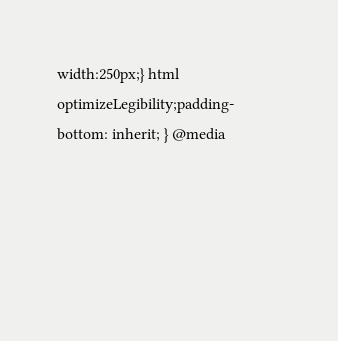width:250px;} html optimizeLegibility;padding-bottom: inherit; } @media